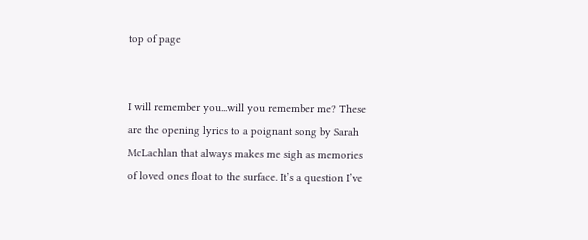top of page


I will remember you...will you remember me? These are the opening lyrics to a poignant song by Sarah McLachlan that always makes me sigh as memories of loved ones float to the surface. It’s a question I’ve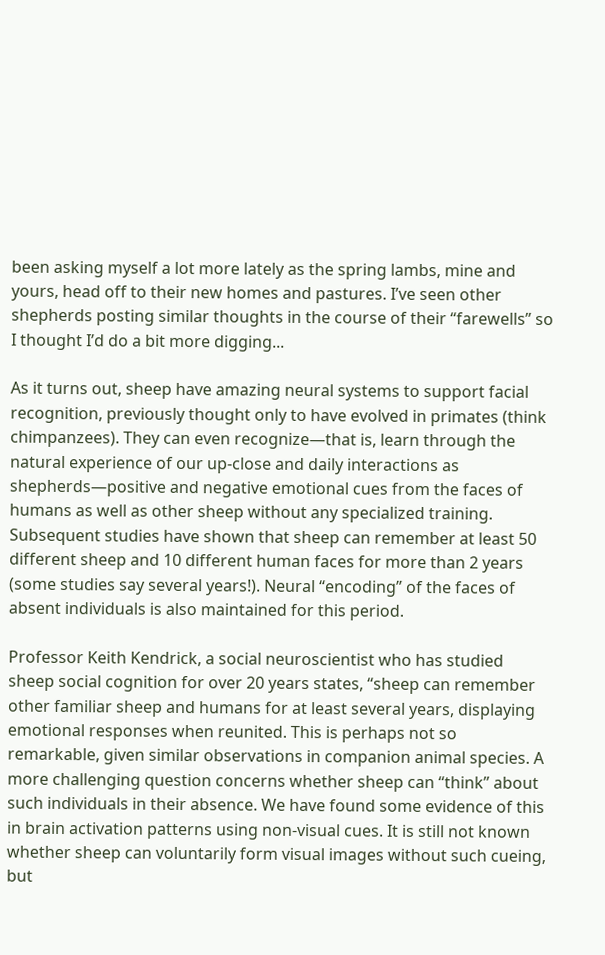been asking myself a lot more lately as the spring lambs, mine and yours, head off to their new homes and pastures. I’ve seen other shepherds posting similar thoughts in the course of their “farewells” so I thought I’d do a bit more digging...

As it turns out, sheep have amazing neural systems to support facial recognition, previously thought only to have evolved in primates (think chimpanzees). They can even recognize—that is, learn through the natural experience of our up-close and daily interactions as shepherds—positive and negative emotional cues from the faces of humans as well as other sheep without any specialized training. Subsequent studies have shown that sheep can remember at least 50 different sheep and 10 different human faces for more than 2 years (some studies say several years!). Neural “encoding” of the faces of absent individuals is also maintained for this period.

Professor Keith Kendrick, a social neuroscientist who has studied sheep social cognition for over 20 years states, “sheep can remember other familiar sheep and humans for at least several years, displaying emotional responses when reunited. This is perhaps not so remarkable, given similar observations in companion animal species. A more challenging question concerns whether sheep can “think” about such individuals in their absence. We have found some evidence of this in brain activation patterns using non-visual cues. It is still not known whether sheep can voluntarily form visual images without such cueing, but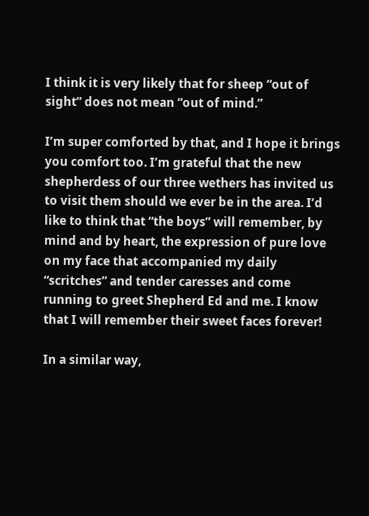I think it is very likely that for sheep “out of sight” does not mean “out of mind.”

I’m super comforted by that, and I hope it brings you comfort too. I’m grateful that the new shepherdess of our three wethers has invited us to visit them should we ever be in the area. I’d like to think that “the boys” will remember, by mind and by heart, the expression of pure love on my face that accompanied my daily “scritches” and tender caresses and come running to greet Shepherd Ed and me. I know that I will remember their sweet faces forever!

In a similar way,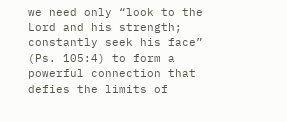we need only “look to the Lord and his strength; constantly seek his face” (Ps. 105:4) to form a powerful connection that defies the limits of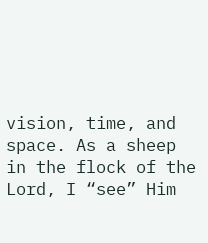vision, time, and space. As a sheep in the flock of the Lord, I “see” Him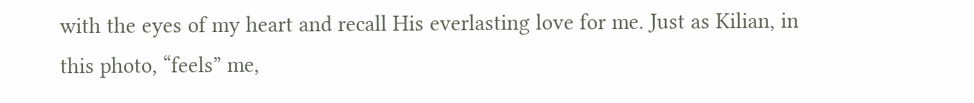with the eyes of my heart and recall His everlasting love for me. Just as Kilian, in this photo, “feels” me,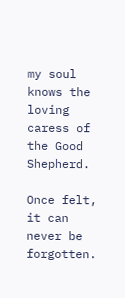my soul knows the loving caress of the Good Shepherd.

Once felt, it can never be forgotten.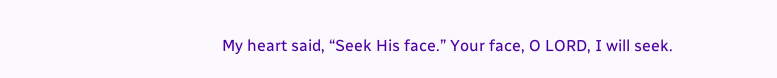My heart said, “Seek His face.” Your face, O LORD, I will seek.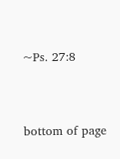~Ps. 27:8


bottom of page